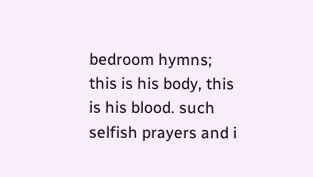bedroom hymns;
this is his body, this is his blood. such selfish prayers and i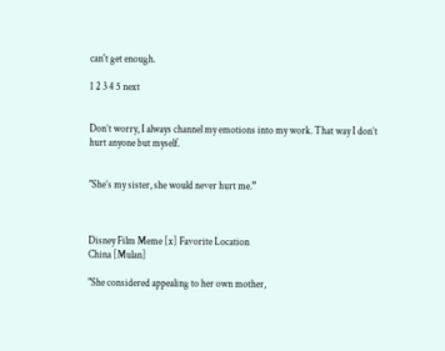can't get enough.

1 2 3 4 5 next


Don’t worry, I always channel my emotions into my work. That way I don’t hurt anyone but myself.


"She’s my sister, she would never hurt me.”



Disney Film Meme [x] Favorite Location
China [Mulan]

"She considered appealing to her own mother,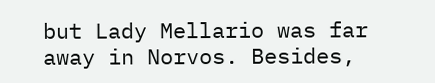but Lady Mellario was far away in Norvos. Besides,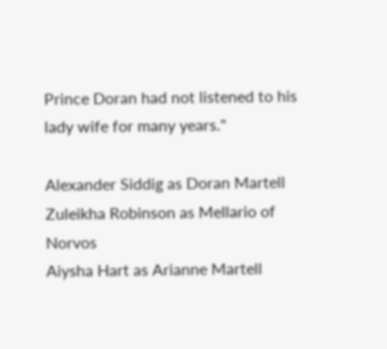Prince Doran had not listened to his lady wife for many years."

Alexander Siddig as Doran Martell
Zuleikha Robinson as Mellario of Norvos
Aiysha Hart as Arianne Martell